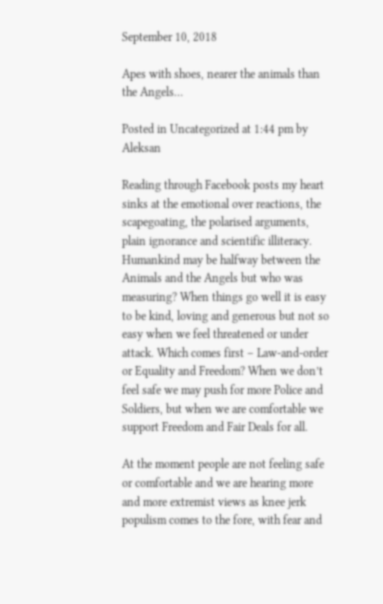September 10, 2018

Apes with shoes, nearer the animals than the Angels…

Posted in Uncategorized at 1:44 pm by Aleksan

Reading through Facebook posts my heart sinks at the emotional over reactions, the scapegoating, the polarised arguments, plain ignorance and scientific illiteracy. Humankind may be halfway between the Animals and the Angels but who was measuring? When things go well it is easy to be kind, loving and generous but not so easy when we feel threatened or under attack. Which comes first – Law-and-order or Equality and Freedom? When we don’t feel safe we may push for more Police and Soldiers, but when we are comfortable we support Freedom and Fair Deals for all.

At the moment people are not feeling safe or comfortable and we are hearing more and more extremist views as knee jerk populism comes to the fore, with fear and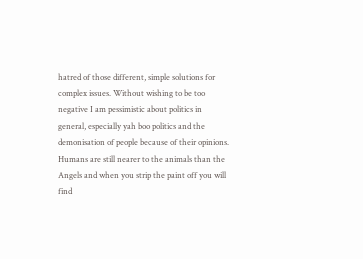hatred of those different, simple solutions for complex issues. Without wishing to be too negative I am pessimistic about politics in general, especially yah boo politics and the demonisation of people because of their opinions. Humans are still nearer to the animals than the Angels and when you strip the paint off you will find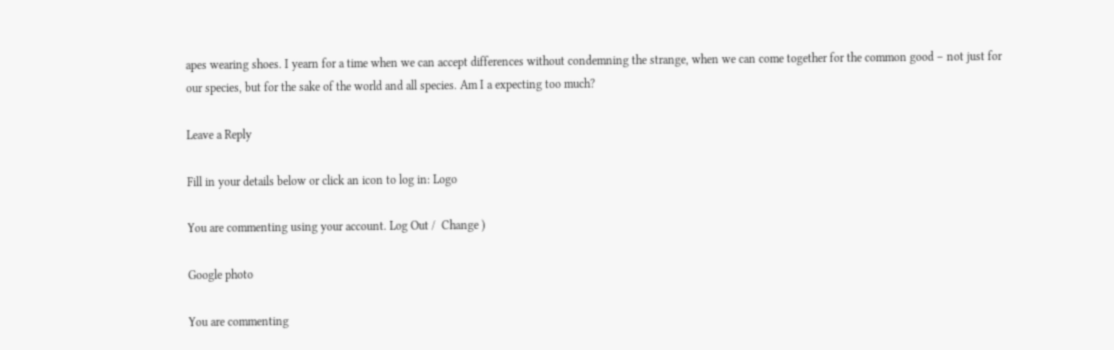apes wearing shoes. I yearn for a time when we can accept differences without condemning the strange, when we can come together for the common good – not just for our species, but for the sake of the world and all species. Am I a expecting too much?

Leave a Reply

Fill in your details below or click an icon to log in: Logo

You are commenting using your account. Log Out /  Change )

Google photo

You are commenting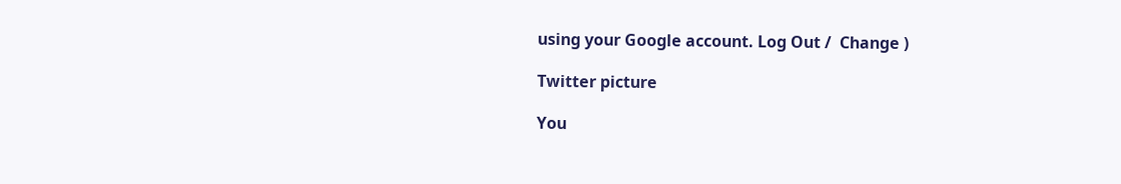using your Google account. Log Out /  Change )

Twitter picture

You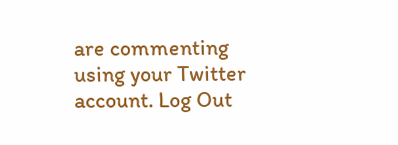are commenting using your Twitter account. Log Out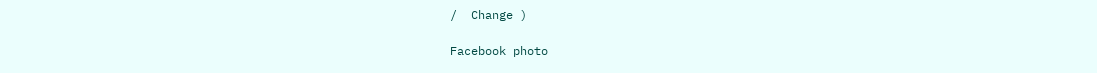/  Change )

Facebook photo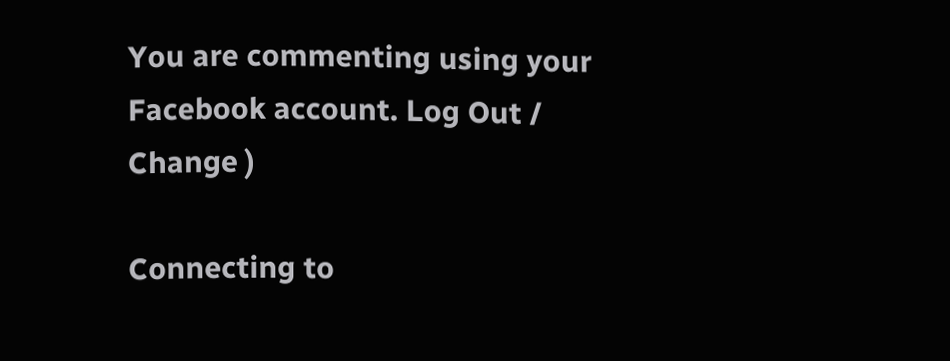You are commenting using your Facebook account. Log Out /  Change )

Connecting to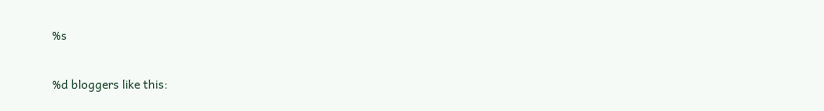%s

%d bloggers like this: